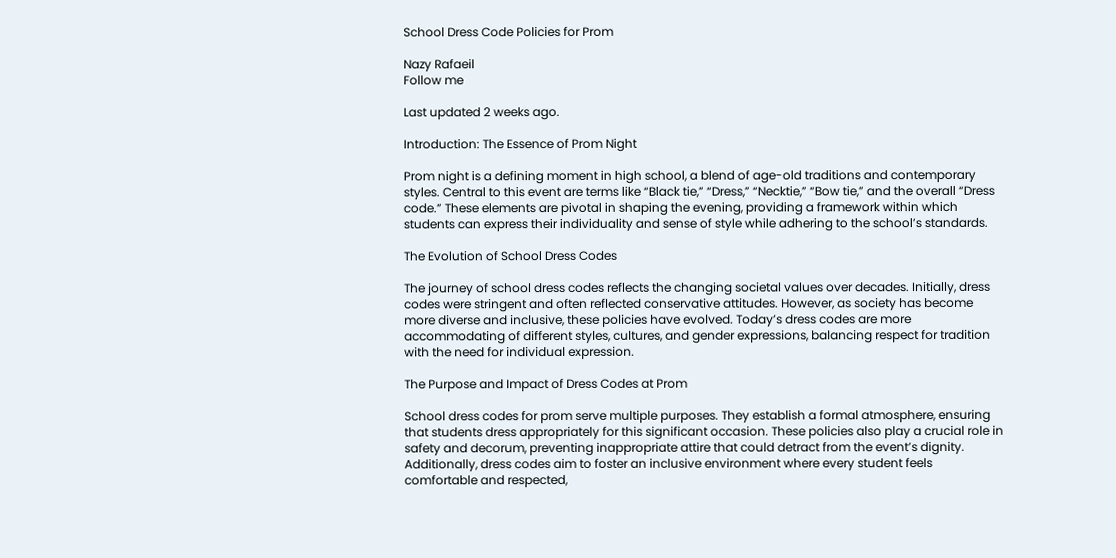School Dress Code Policies for Prom

Nazy Rafaeil
Follow me

Last updated 2 weeks ago.

Introduction: The Essence of Prom Night

Prom night is a defining moment in high school, a blend of age-old traditions and contemporary styles. Central to this event are terms like “Black tie,” “Dress,” “Necktie,” “Bow tie,” and the overall “Dress code.” These elements are pivotal in shaping the evening, providing a framework within which students can express their individuality and sense of style while adhering to the school’s standards.

The Evolution of School Dress Codes

The journey of school dress codes reflects the changing societal values over decades. Initially, dress codes were stringent and often reflected conservative attitudes. However, as society has become more diverse and inclusive, these policies have evolved. Today’s dress codes are more accommodating of different styles, cultures, and gender expressions, balancing respect for tradition with the need for individual expression.

The Purpose and Impact of Dress Codes at Prom

School dress codes for prom serve multiple purposes. They establish a formal atmosphere, ensuring that students dress appropriately for this significant occasion. These policies also play a crucial role in safety and decorum, preventing inappropriate attire that could detract from the event’s dignity. Additionally, dress codes aim to foster an inclusive environment where every student feels comfortable and respected,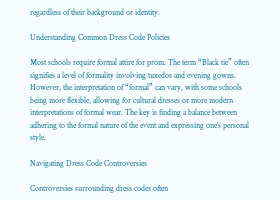regardless of their background or identity.

Understanding Common Dress Code Policies

Most schools require formal attire for prom. The term “Black tie” often signifies a level of formality involving tuxedos and evening gowns. However, the interpretation of “formal” can vary, with some schools being more flexible, allowing for cultural dresses or more modern interpretations of formal wear. The key is finding a balance between adhering to the formal nature of the event and expressing one’s personal style.

Navigating Dress Code Controversies

Controversies surrounding dress codes often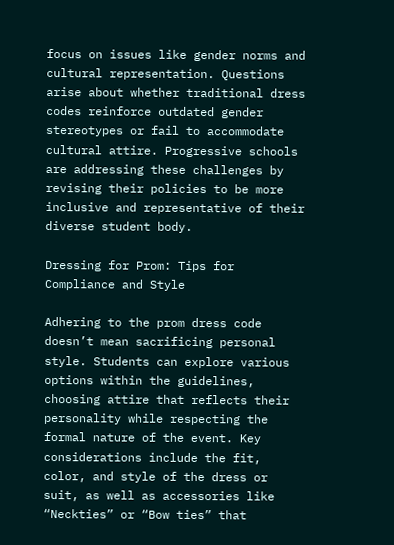focus on issues like gender norms and cultural representation. Questions arise about whether traditional dress codes reinforce outdated gender stereotypes or fail to accommodate cultural attire. Progressive schools are addressing these challenges by revising their policies to be more inclusive and representative of their diverse student body.

Dressing for Prom: Tips for Compliance and Style

Adhering to the prom dress code doesn’t mean sacrificing personal style. Students can explore various options within the guidelines, choosing attire that reflects their personality while respecting the formal nature of the event. Key considerations include the fit, color, and style of the dress or suit, as well as accessories like “Neckties” or “Bow ties” that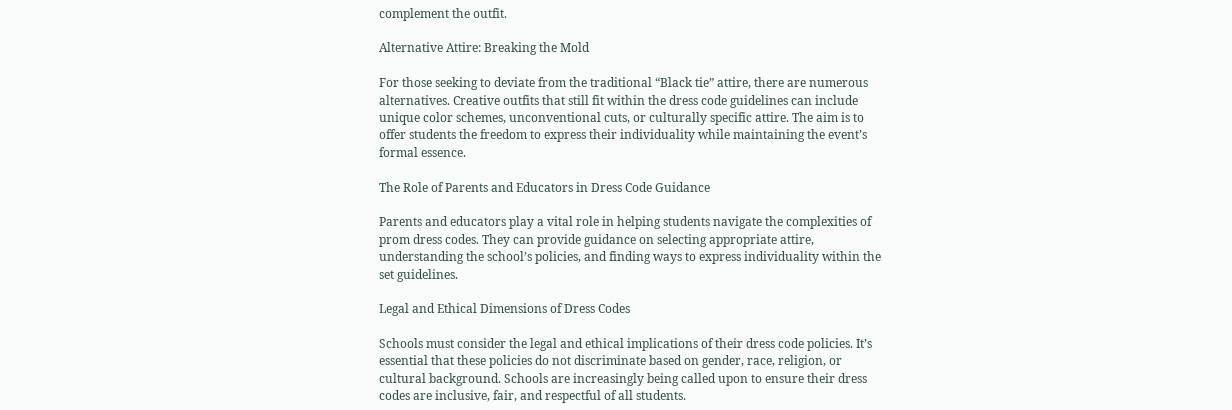complement the outfit.

Alternative Attire: Breaking the Mold

For those seeking to deviate from the traditional “Black tie” attire, there are numerous alternatives. Creative outfits that still fit within the dress code guidelines can include unique color schemes, unconventional cuts, or culturally specific attire. The aim is to offer students the freedom to express their individuality while maintaining the event’s formal essence.

The Role of Parents and Educators in Dress Code Guidance

Parents and educators play a vital role in helping students navigate the complexities of prom dress codes. They can provide guidance on selecting appropriate attire, understanding the school’s policies, and finding ways to express individuality within the set guidelines.

Legal and Ethical Dimensions of Dress Codes

Schools must consider the legal and ethical implications of their dress code policies. It’s essential that these policies do not discriminate based on gender, race, religion, or cultural background. Schools are increasingly being called upon to ensure their dress codes are inclusive, fair, and respectful of all students.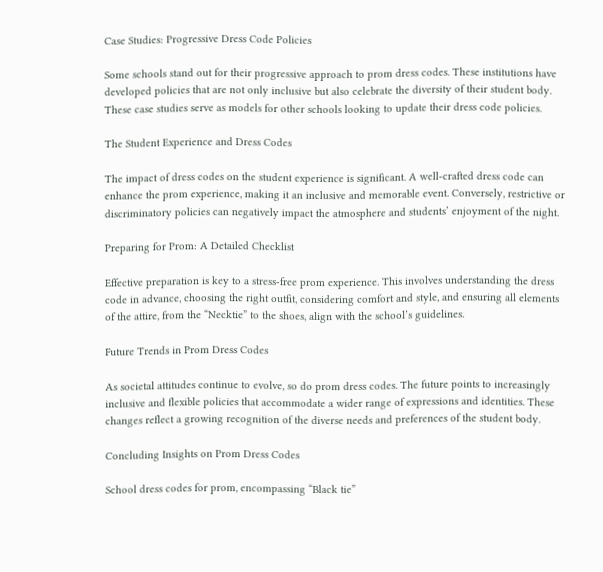Case Studies: Progressive Dress Code Policies

Some schools stand out for their progressive approach to prom dress codes. These institutions have developed policies that are not only inclusive but also celebrate the diversity of their student body. These case studies serve as models for other schools looking to update their dress code policies.

The Student Experience and Dress Codes

The impact of dress codes on the student experience is significant. A well-crafted dress code can enhance the prom experience, making it an inclusive and memorable event. Conversely, restrictive or discriminatory policies can negatively impact the atmosphere and students’ enjoyment of the night.

Preparing for Prom: A Detailed Checklist

Effective preparation is key to a stress-free prom experience. This involves understanding the dress code in advance, choosing the right outfit, considering comfort and style, and ensuring all elements of the attire, from the “Necktie” to the shoes, align with the school’s guidelines.

Future Trends in Prom Dress Codes

As societal attitudes continue to evolve, so do prom dress codes. The future points to increasingly inclusive and flexible policies that accommodate a wider range of expressions and identities. These changes reflect a growing recognition of the diverse needs and preferences of the student body.

Concluding Insights on Prom Dress Codes

School dress codes for prom, encompassing “Black tie”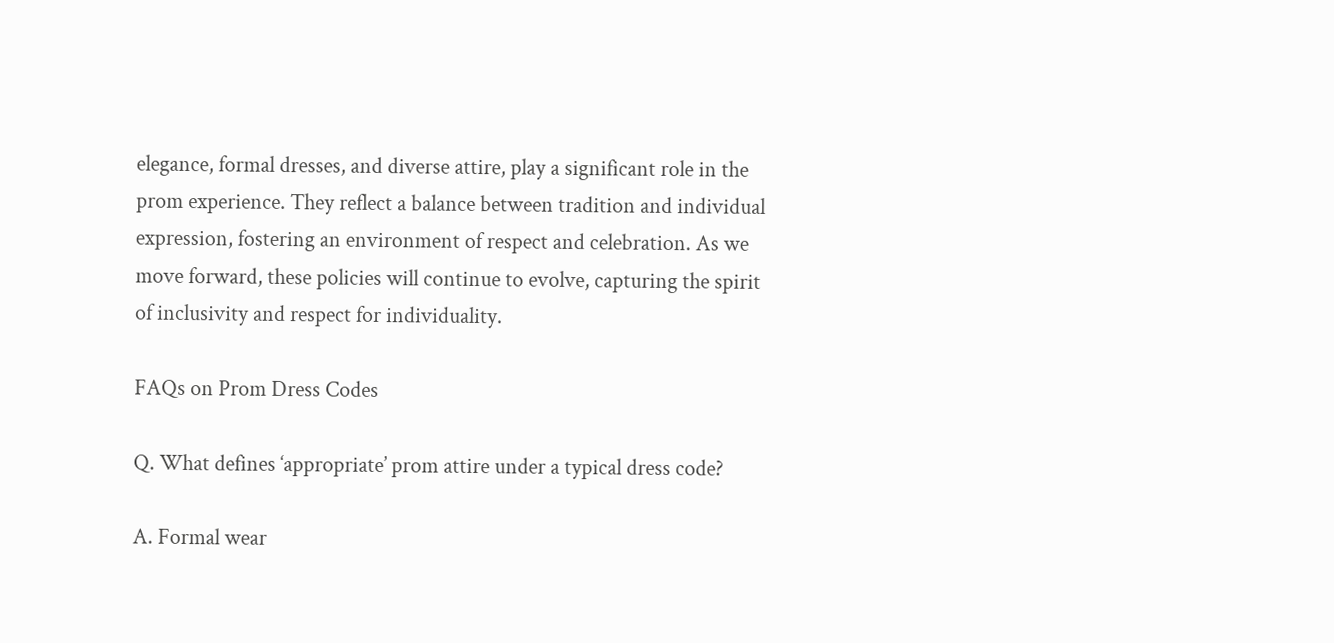elegance, formal dresses, and diverse attire, play a significant role in the prom experience. They reflect a balance between tradition and individual expression, fostering an environment of respect and celebration. As we move forward, these policies will continue to evolve, capturing the spirit of inclusivity and respect for individuality.

FAQs on Prom Dress Codes

Q. What defines ‘appropriate’ prom attire under a typical dress code?

A. Formal wear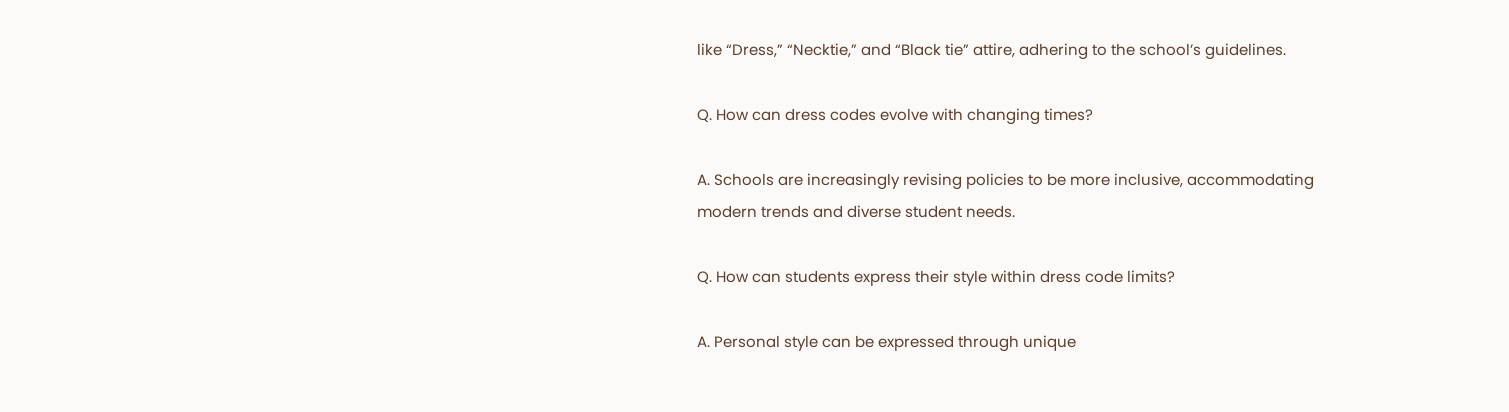like “Dress,” “Necktie,” and “Black tie” attire, adhering to the school’s guidelines.

Q. How can dress codes evolve with changing times?

A. Schools are increasingly revising policies to be more inclusive, accommodating modern trends and diverse student needs.

Q. How can students express their style within dress code limits?

A. Personal style can be expressed through unique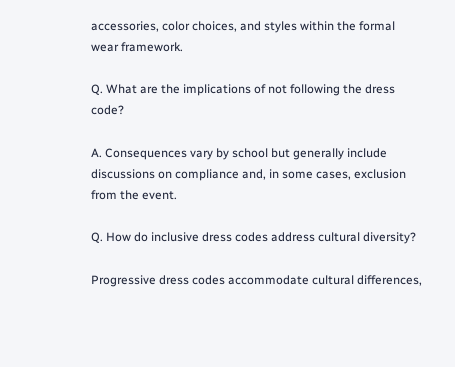accessories, color choices, and styles within the formal wear framework.

Q. What are the implications of not following the dress code?

A. Consequences vary by school but generally include discussions on compliance and, in some cases, exclusion from the event.

Q. How do inclusive dress codes address cultural diversity?

Progressive dress codes accommodate cultural differences,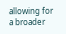allowing for a broader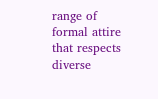range of formal attire that respects diverse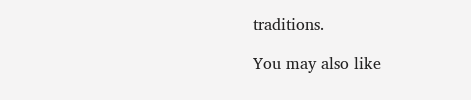traditions.

You may also like